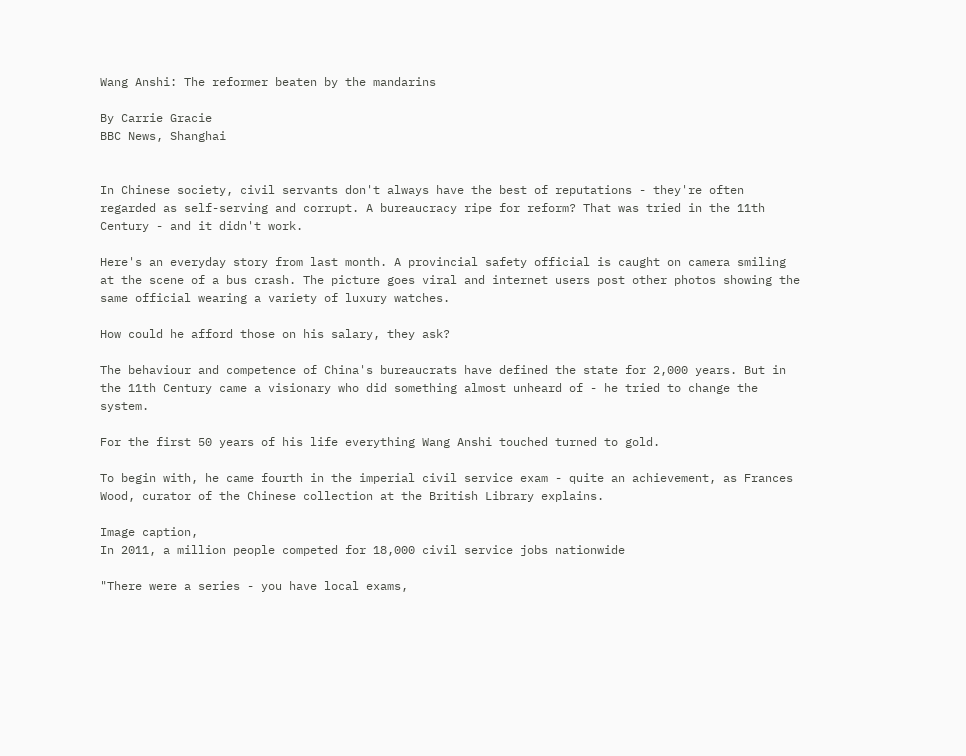Wang Anshi: The reformer beaten by the mandarins

By Carrie Gracie
BBC News, Shanghai


In Chinese society, civil servants don't always have the best of reputations - they're often regarded as self-serving and corrupt. A bureaucracy ripe for reform? That was tried in the 11th Century - and it didn't work.

Here's an everyday story from last month. A provincial safety official is caught on camera smiling at the scene of a bus crash. The picture goes viral and internet users post other photos showing the same official wearing a variety of luxury watches.

How could he afford those on his salary, they ask?

The behaviour and competence of China's bureaucrats have defined the state for 2,000 years. But in the 11th Century came a visionary who did something almost unheard of - he tried to change the system.

For the first 50 years of his life everything Wang Anshi touched turned to gold.

To begin with, he came fourth in the imperial civil service exam - quite an achievement, as Frances Wood, curator of the Chinese collection at the British Library explains.

Image caption,
In 2011, a million people competed for 18,000 civil service jobs nationwide

"There were a series - you have local exams,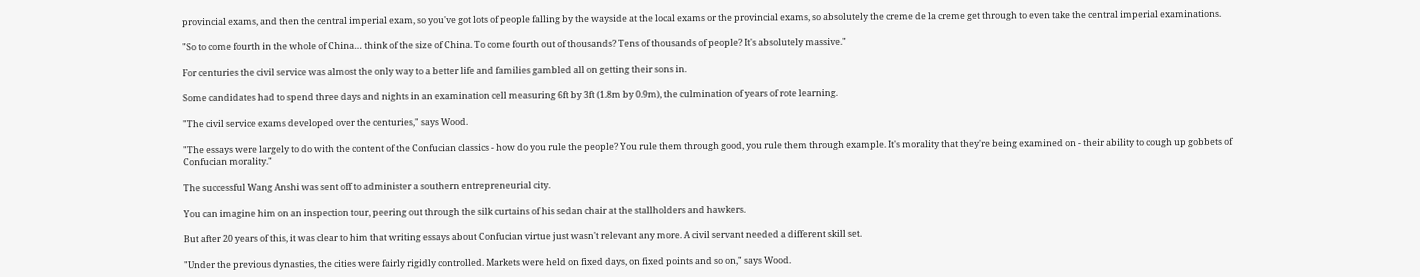provincial exams, and then the central imperial exam, so you've got lots of people falling by the wayside at the local exams or the provincial exams, so absolutely the creme de la creme get through to even take the central imperial examinations.

"So to come fourth in the whole of China… think of the size of China. To come fourth out of thousands? Tens of thousands of people? It's absolutely massive."

For centuries the civil service was almost the only way to a better life and families gambled all on getting their sons in.

Some candidates had to spend three days and nights in an examination cell measuring 6ft by 3ft (1.8m by 0.9m), the culmination of years of rote learning.

"The civil service exams developed over the centuries," says Wood.

"The essays were largely to do with the content of the Confucian classics - how do you rule the people? You rule them through good, you rule them through example. It's morality that they're being examined on - their ability to cough up gobbets of Confucian morality."

The successful Wang Anshi was sent off to administer a southern entrepreneurial city.

You can imagine him on an inspection tour, peering out through the silk curtains of his sedan chair at the stallholders and hawkers.

But after 20 years of this, it was clear to him that writing essays about Confucian virtue just wasn't relevant any more. A civil servant needed a different skill set.

"Under the previous dynasties, the cities were fairly rigidly controlled. Markets were held on fixed days, on fixed points and so on," says Wood.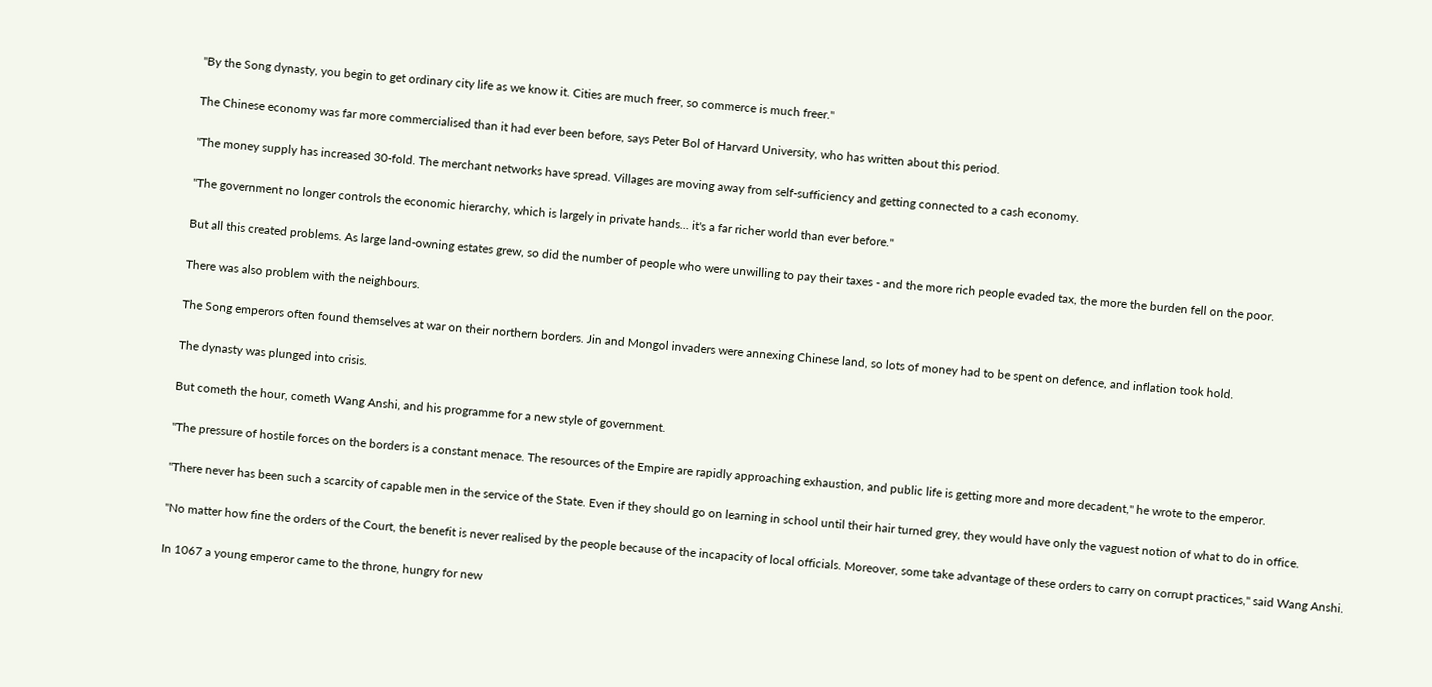"By the Song dynasty, you begin to get ordinary city life as we know it. Cities are much freer, so commerce is much freer."

The Chinese economy was far more commercialised than it had ever been before, says Peter Bol of Harvard University, who has written about this period.

"The money supply has increased 30-fold. The merchant networks have spread. Villages are moving away from self-sufficiency and getting connected to a cash economy.

"The government no longer controls the economic hierarchy, which is largely in private hands... it's a far richer world than ever before."

But all this created problems. As large land-owning estates grew, so did the number of people who were unwilling to pay their taxes - and the more rich people evaded tax, the more the burden fell on the poor.

There was also problem with the neighbours.

The Song emperors often found themselves at war on their northern borders. Jin and Mongol invaders were annexing Chinese land, so lots of money had to be spent on defence, and inflation took hold.

The dynasty was plunged into crisis.

But cometh the hour, cometh Wang Anshi, and his programme for a new style of government.

"The pressure of hostile forces on the borders is a constant menace. The resources of the Empire are rapidly approaching exhaustion, and public life is getting more and more decadent," he wrote to the emperor.

"There never has been such a scarcity of capable men in the service of the State. Even if they should go on learning in school until their hair turned grey, they would have only the vaguest notion of what to do in office.

"No matter how fine the orders of the Court, the benefit is never realised by the people because of the incapacity of local officials. Moreover, some take advantage of these orders to carry on corrupt practices," said Wang Anshi.

In 1067 a young emperor came to the throne, hungry for new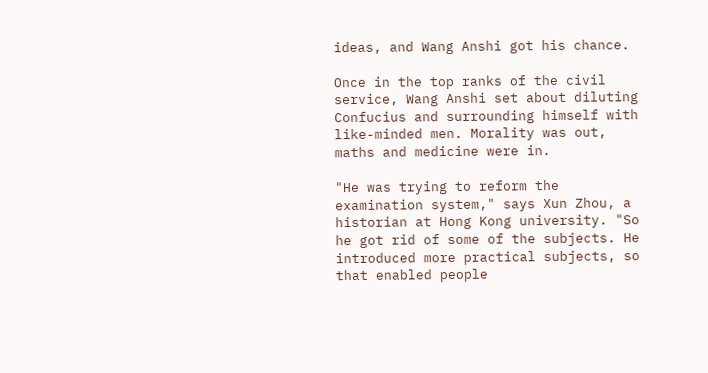ideas, and Wang Anshi got his chance.

Once in the top ranks of the civil service, Wang Anshi set about diluting Confucius and surrounding himself with like-minded men. Morality was out, maths and medicine were in.

"He was trying to reform the examination system," says Xun Zhou, a historian at Hong Kong university. "So he got rid of some of the subjects. He introduced more practical subjects, so that enabled people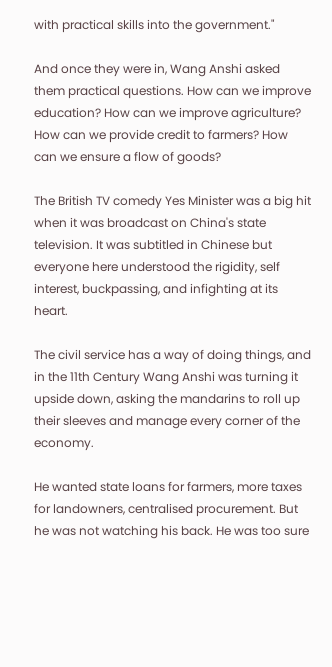with practical skills into the government."

And once they were in, Wang Anshi asked them practical questions. How can we improve education? How can we improve agriculture? How can we provide credit to farmers? How can we ensure a flow of goods?

The British TV comedy Yes Minister was a big hit when it was broadcast on China's state television. It was subtitled in Chinese but everyone here understood the rigidity, self interest, buckpassing, and infighting at its heart.

The civil service has a way of doing things, and in the 11th Century Wang Anshi was turning it upside down, asking the mandarins to roll up their sleeves and manage every corner of the economy.

He wanted state loans for farmers, more taxes for landowners, centralised procurement. But he was not watching his back. He was too sure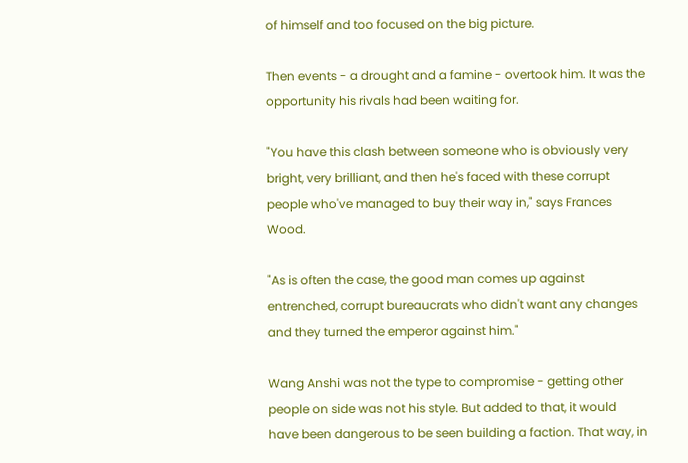of himself and too focused on the big picture.

Then events - a drought and a famine - overtook him. It was the opportunity his rivals had been waiting for.

"You have this clash between someone who is obviously very bright, very brilliant, and then he's faced with these corrupt people who've managed to buy their way in," says Frances Wood.

"As is often the case, the good man comes up against entrenched, corrupt bureaucrats who didn't want any changes and they turned the emperor against him."

Wang Anshi was not the type to compromise - getting other people on side was not his style. But added to that, it would have been dangerous to be seen building a faction. That way, in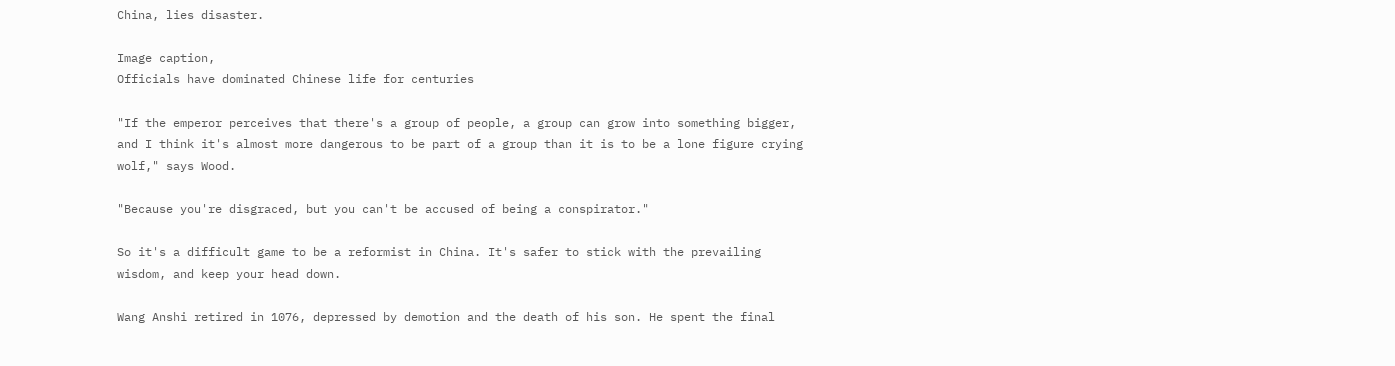China, lies disaster.

Image caption,
Officials have dominated Chinese life for centuries

"If the emperor perceives that there's a group of people, a group can grow into something bigger, and I think it's almost more dangerous to be part of a group than it is to be a lone figure crying wolf," says Wood.

"Because you're disgraced, but you can't be accused of being a conspirator."

So it's a difficult game to be a reformist in China. It's safer to stick with the prevailing wisdom, and keep your head down.

Wang Anshi retired in 1076, depressed by demotion and the death of his son. He spent the final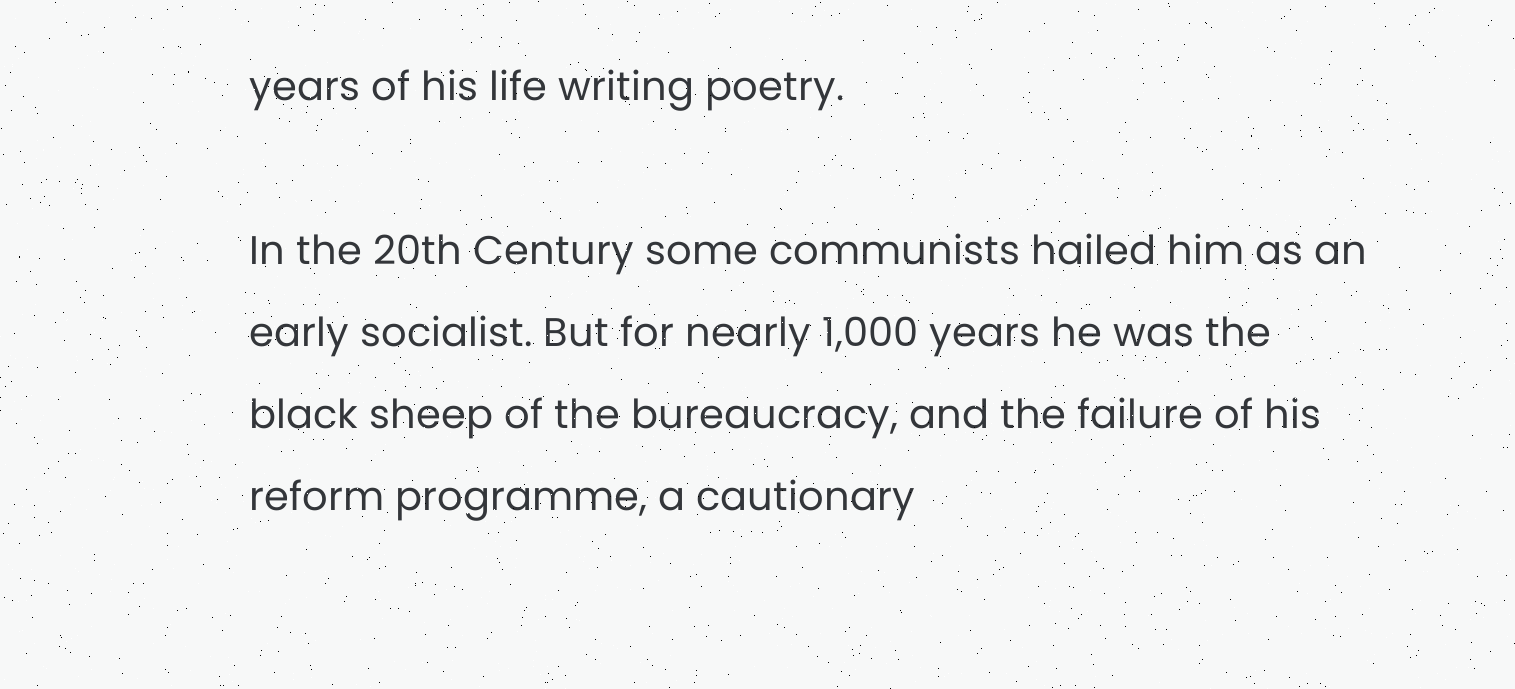years of his life writing poetry.

In the 20th Century some communists hailed him as an early socialist. But for nearly 1,000 years he was the black sheep of the bureaucracy, and the failure of his reform programme, a cautionary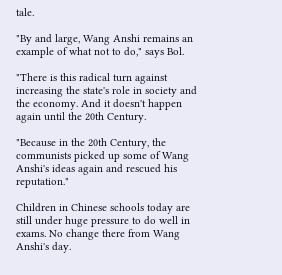tale.

"By and large, Wang Anshi remains an example of what not to do," says Bol.

"There is this radical turn against increasing the state's role in society and the economy. And it doesn't happen again until the 20th Century.

"Because in the 20th Century, the communists picked up some of Wang Anshi's ideas again and rescued his reputation."

Children in Chinese schools today are still under huge pressure to do well in exams. No change there from Wang Anshi's day.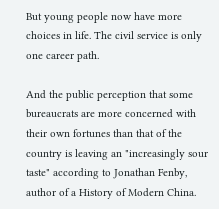But young people now have more choices in life. The civil service is only one career path.

And the public perception that some bureaucrats are more concerned with their own fortunes than that of the country is leaving an "increasingly sour taste" according to Jonathan Fenby, author of a History of Modern China.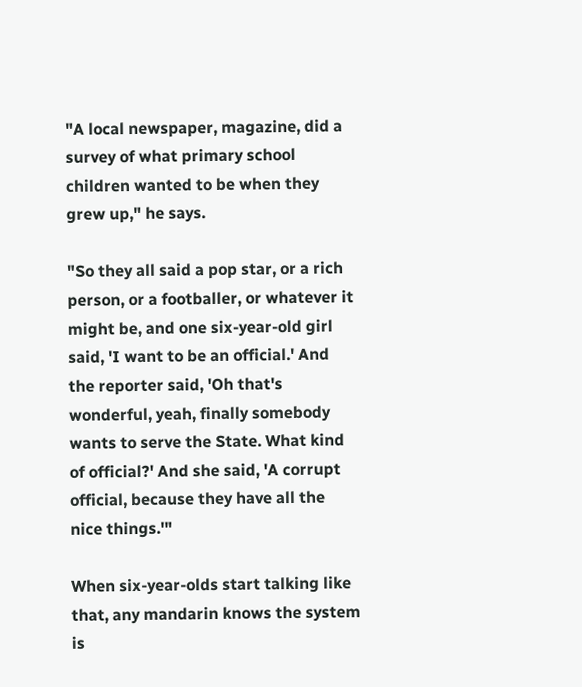"A local newspaper, magazine, did a survey of what primary school children wanted to be when they grew up," he says.

"So they all said a pop star, or a rich person, or a footballer, or whatever it might be, and one six-year-old girl said, 'I want to be an official.' And the reporter said, 'Oh that's wonderful, yeah, finally somebody wants to serve the State. What kind of official?' And she said, 'A corrupt official, because they have all the nice things.'"

When six-year-olds start talking like that, any mandarin knows the system is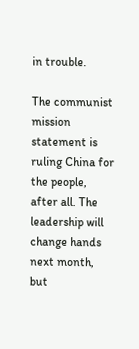in trouble.

The communist mission statement is ruling China for the people, after all. The leadership will change hands next month, but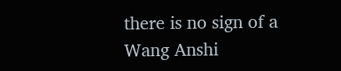there is no sign of a Wang Anshi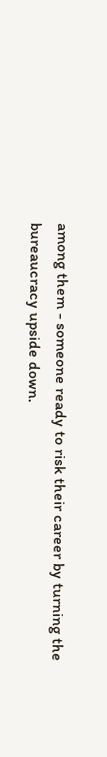among them - someone ready to risk their career by turning the bureaucracy upside down.